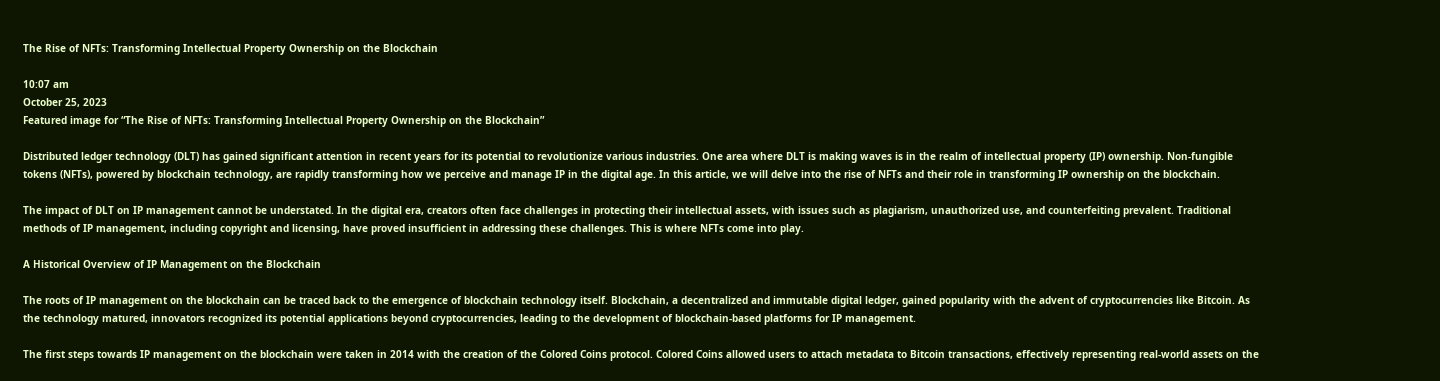The Rise of NFTs: Transforming Intellectual Property Ownership on the Blockchain

10:07 am
October 25, 2023
Featured image for “The Rise of NFTs: Transforming Intellectual Property Ownership on the Blockchain”

Distributed ledger technology (DLT) has gained significant attention in recent years for its potential to revolutionize various industries. One area where DLT is making waves is in the realm of intellectual property (IP) ownership. Non-fungible tokens (NFTs), powered by blockchain technology, are rapidly transforming how we perceive and manage IP in the digital age. In this article, we will delve into the rise of NFTs and their role in transforming IP ownership on the blockchain.

The impact of DLT on IP management cannot be understated. In the digital era, creators often face challenges in protecting their intellectual assets, with issues such as plagiarism, unauthorized use, and counterfeiting prevalent. Traditional methods of IP management, including copyright and licensing, have proved insufficient in addressing these challenges. This is where NFTs come into play.

A Historical Overview of IP Management on the Blockchain

The roots of IP management on the blockchain can be traced back to the emergence of blockchain technology itself. Blockchain, a decentralized and immutable digital ledger, gained popularity with the advent of cryptocurrencies like Bitcoin. As the technology matured, innovators recognized its potential applications beyond cryptocurrencies, leading to the development of blockchain-based platforms for IP management.

The first steps towards IP management on the blockchain were taken in 2014 with the creation of the Colored Coins protocol. Colored Coins allowed users to attach metadata to Bitcoin transactions, effectively representing real-world assets on the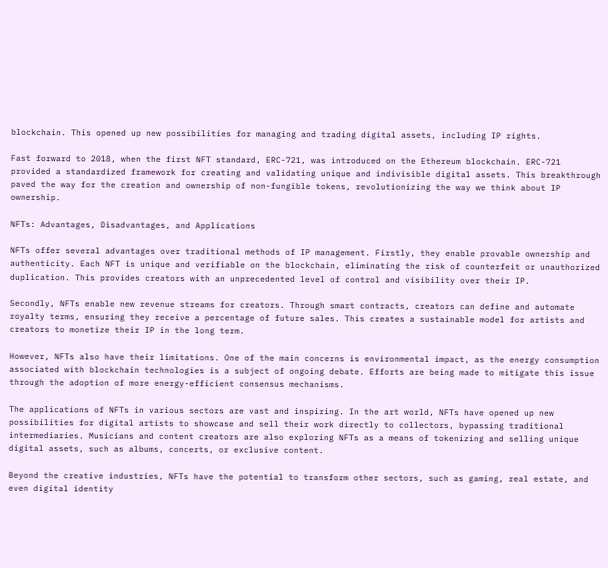blockchain. This opened up new possibilities for managing and trading digital assets, including IP rights.

Fast forward to 2018, when the first NFT standard, ERC-721, was introduced on the Ethereum blockchain. ERC-721 provided a standardized framework for creating and validating unique and indivisible digital assets. This breakthrough paved the way for the creation and ownership of non-fungible tokens, revolutionizing the way we think about IP ownership.

NFTs: Advantages, Disadvantages, and Applications

NFTs offer several advantages over traditional methods of IP management. Firstly, they enable provable ownership and authenticity. Each NFT is unique and verifiable on the blockchain, eliminating the risk of counterfeit or unauthorized duplication. This provides creators with an unprecedented level of control and visibility over their IP.

Secondly, NFTs enable new revenue streams for creators. Through smart contracts, creators can define and automate royalty terms, ensuring they receive a percentage of future sales. This creates a sustainable model for artists and creators to monetize their IP in the long term.

However, NFTs also have their limitations. One of the main concerns is environmental impact, as the energy consumption associated with blockchain technologies is a subject of ongoing debate. Efforts are being made to mitigate this issue through the adoption of more energy-efficient consensus mechanisms.

The applications of NFTs in various sectors are vast and inspiring. In the art world, NFTs have opened up new possibilities for digital artists to showcase and sell their work directly to collectors, bypassing traditional intermediaries. Musicians and content creators are also exploring NFTs as a means of tokenizing and selling unique digital assets, such as albums, concerts, or exclusive content.

Beyond the creative industries, NFTs have the potential to transform other sectors, such as gaming, real estate, and even digital identity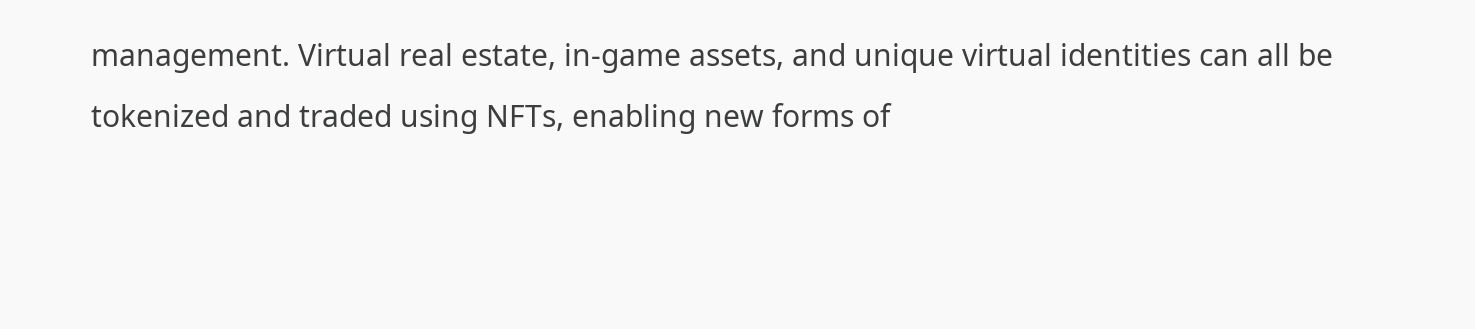management. Virtual real estate, in-game assets, and unique virtual identities can all be tokenized and traded using NFTs, enabling new forms of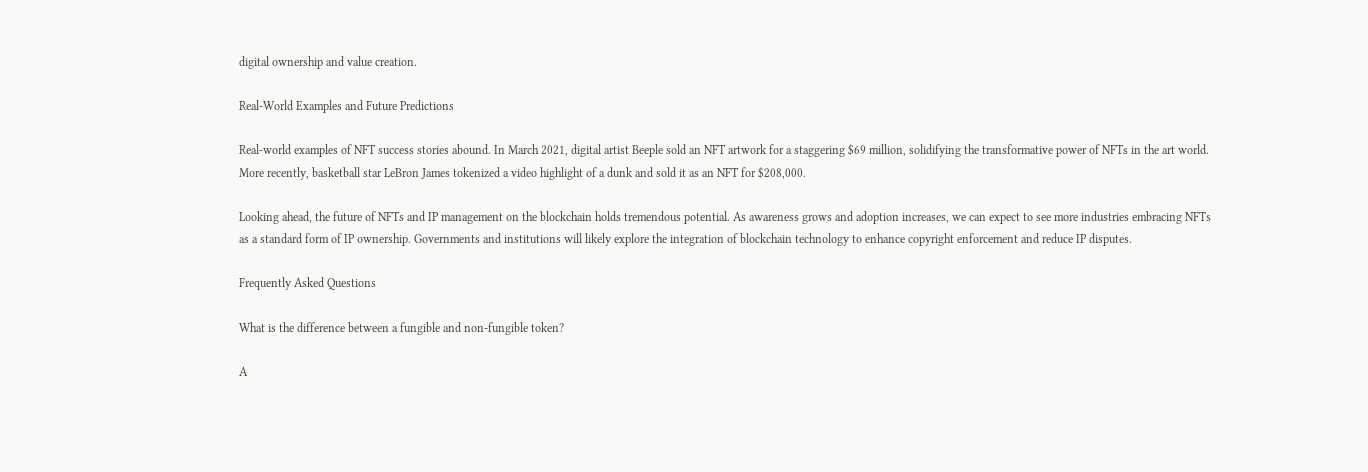digital ownership and value creation.

Real-World Examples and Future Predictions

Real-world examples of NFT success stories abound. In March 2021, digital artist Beeple sold an NFT artwork for a staggering $69 million, solidifying the transformative power of NFTs in the art world. More recently, basketball star LeBron James tokenized a video highlight of a dunk and sold it as an NFT for $208,000.

Looking ahead, the future of NFTs and IP management on the blockchain holds tremendous potential. As awareness grows and adoption increases, we can expect to see more industries embracing NFTs as a standard form of IP ownership. Governments and institutions will likely explore the integration of blockchain technology to enhance copyright enforcement and reduce IP disputes.

Frequently Asked Questions

What is the difference between a fungible and non-fungible token?

A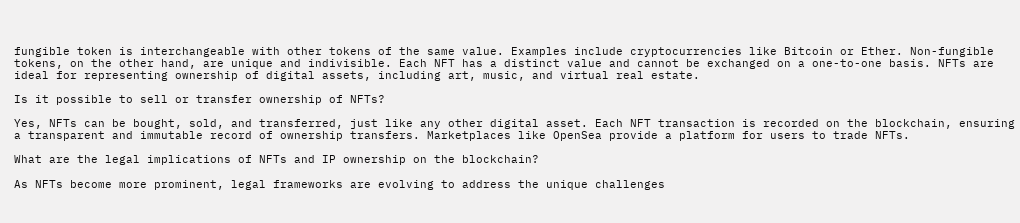fungible token is interchangeable with other tokens of the same value. Examples include cryptocurrencies like Bitcoin or Ether. Non-fungible tokens, on the other hand, are unique and indivisible. Each NFT has a distinct value and cannot be exchanged on a one-to-one basis. NFTs are ideal for representing ownership of digital assets, including art, music, and virtual real estate.

Is it possible to sell or transfer ownership of NFTs?

Yes, NFTs can be bought, sold, and transferred, just like any other digital asset. Each NFT transaction is recorded on the blockchain, ensuring a transparent and immutable record of ownership transfers. Marketplaces like OpenSea provide a platform for users to trade NFTs.

What are the legal implications of NFTs and IP ownership on the blockchain?

As NFTs become more prominent, legal frameworks are evolving to address the unique challenges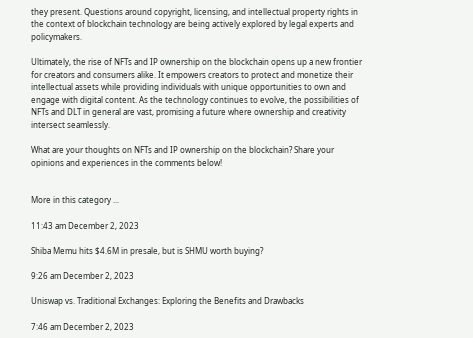they present. Questions around copyright, licensing, and intellectual property rights in the context of blockchain technology are being actively explored by legal experts and policymakers.

Ultimately, the rise of NFTs and IP ownership on the blockchain opens up a new frontier for creators and consumers alike. It empowers creators to protect and monetize their intellectual assets while providing individuals with unique opportunities to own and engage with digital content. As the technology continues to evolve, the possibilities of NFTs and DLT in general are vast, promising a future where ownership and creativity intersect seamlessly.

What are your thoughts on NFTs and IP ownership on the blockchain? Share your opinions and experiences in the comments below!


More in this category ...

11:43 am December 2, 2023

Shiba Memu hits $4.6M in presale, but is SHMU worth buying?

9:26 am December 2, 2023

Uniswap vs. Traditional Exchanges: Exploring the Benefits and Drawbacks

7:46 am December 2, 2023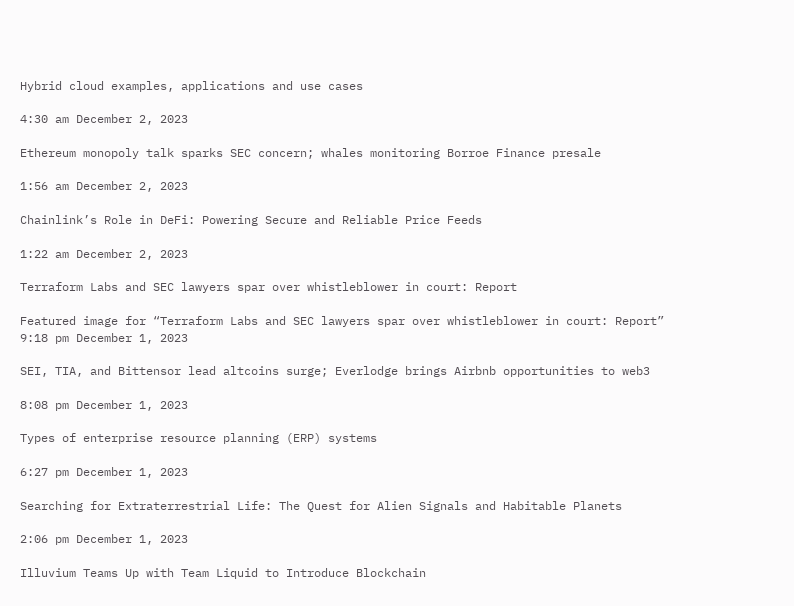Hybrid cloud examples, applications and use cases

4:30 am December 2, 2023

Ethereum monopoly talk sparks SEC concern; whales monitoring Borroe Finance presale

1:56 am December 2, 2023

Chainlink’s Role in DeFi: Powering Secure and Reliable Price Feeds

1:22 am December 2, 2023

Terraform Labs and SEC lawyers spar over whistleblower in court: Report

Featured image for “Terraform Labs and SEC lawyers spar over whistleblower in court: Report”
9:18 pm December 1, 2023

SEI, TIA, and Bittensor lead altcoins surge; Everlodge brings Airbnb opportunities to web3

8:08 pm December 1, 2023

Types of enterprise resource planning (ERP) systems

6:27 pm December 1, 2023

Searching for Extraterrestrial Life: The Quest for Alien Signals and Habitable Planets

2:06 pm December 1, 2023

Illuvium Teams Up with Team Liquid to Introduce Blockchain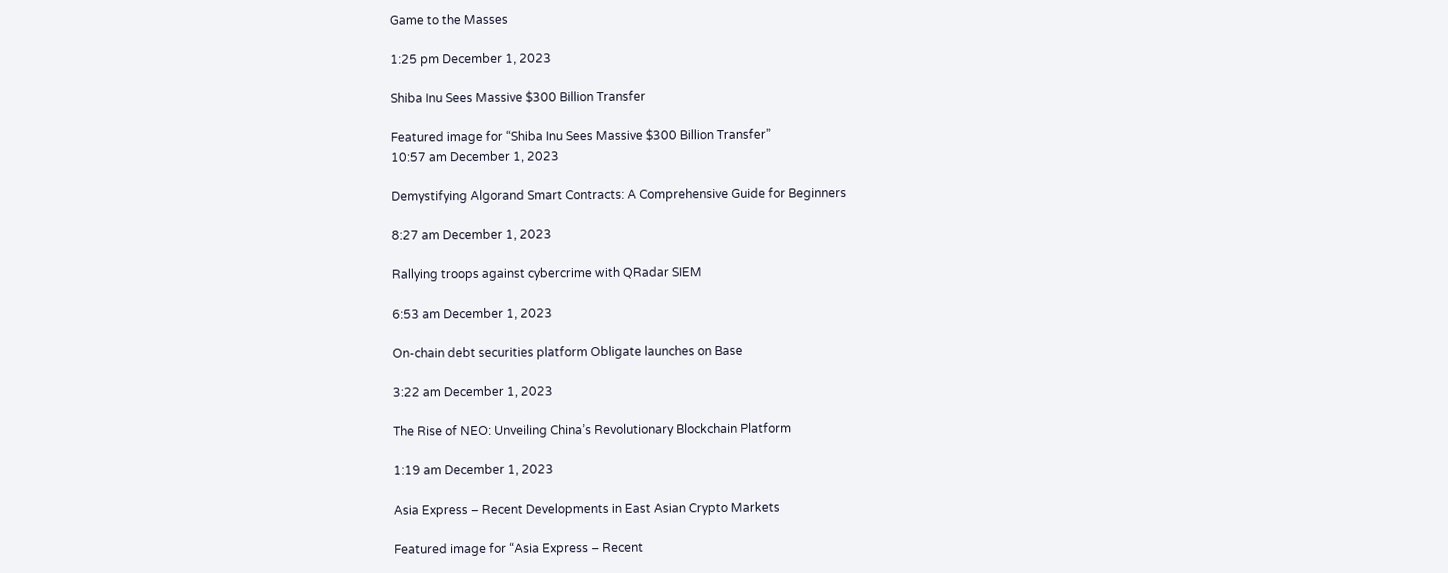Game to the Masses

1:25 pm December 1, 2023

Shiba Inu Sees Massive $300 Billion Transfer

Featured image for “Shiba Inu Sees Massive $300 Billion Transfer”
10:57 am December 1, 2023

Demystifying Algorand Smart Contracts: A Comprehensive Guide for Beginners

8:27 am December 1, 2023

Rallying troops against cybercrime with QRadar SIEM

6:53 am December 1, 2023

On-chain debt securities platform Obligate launches on Base

3:22 am December 1, 2023

The Rise of NEO: Unveiling China’s Revolutionary Blockchain Platform

1:19 am December 1, 2023

Asia Express – Recent Developments in East Asian Crypto Markets

Featured image for “Asia Express – Recent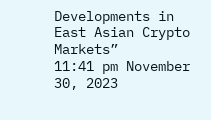Developments in East Asian Crypto Markets”
11:41 pm November 30, 2023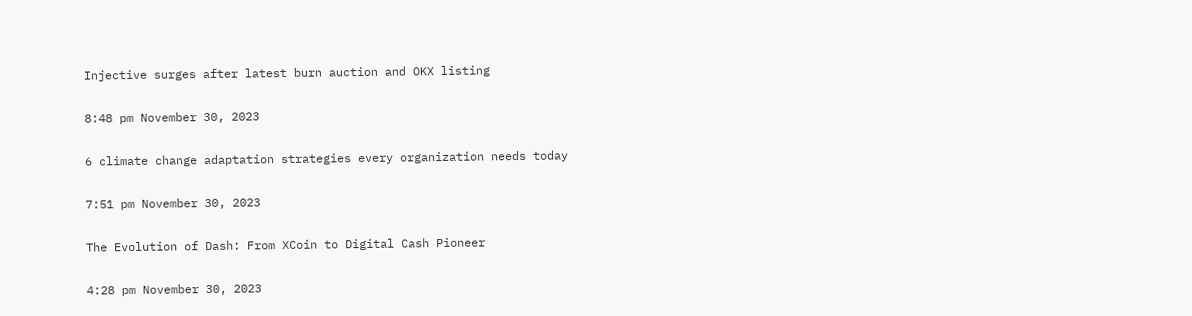Injective surges after latest burn auction and OKX listing

8:48 pm November 30, 2023

6 climate change adaptation strategies every organization needs today

7:51 pm November 30, 2023

The Evolution of Dash: From XCoin to Digital Cash Pioneer

4:28 pm November 30, 2023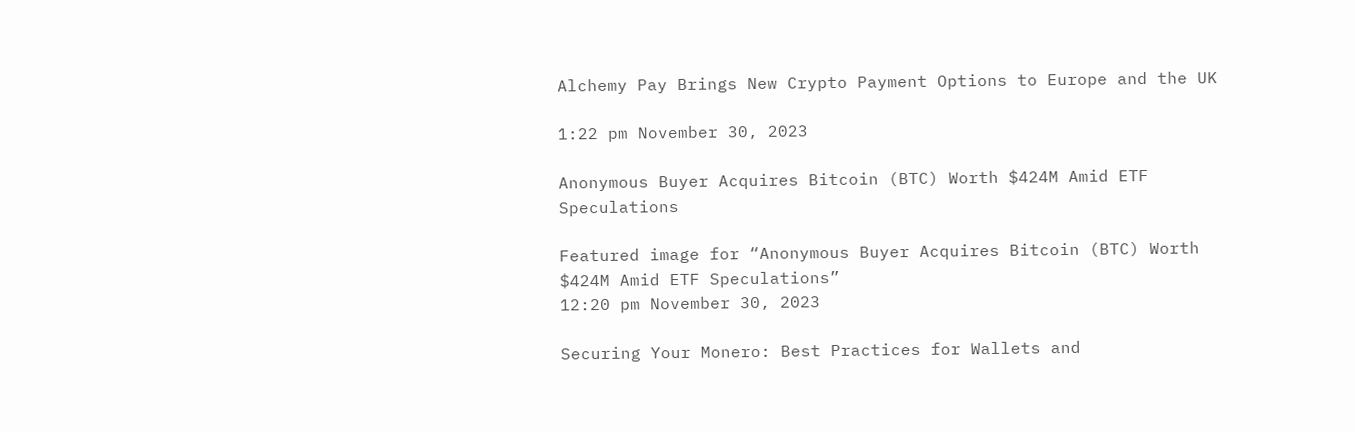Alchemy Pay Brings New Crypto Payment Options to Europe and the UK

1:22 pm November 30, 2023

Anonymous Buyer Acquires Bitcoin (BTC) Worth $424M Amid ETF Speculations

Featured image for “Anonymous Buyer Acquires Bitcoin (BTC) Worth $424M Amid ETF Speculations”
12:20 pm November 30, 2023

Securing Your Monero: Best Practices for Wallets and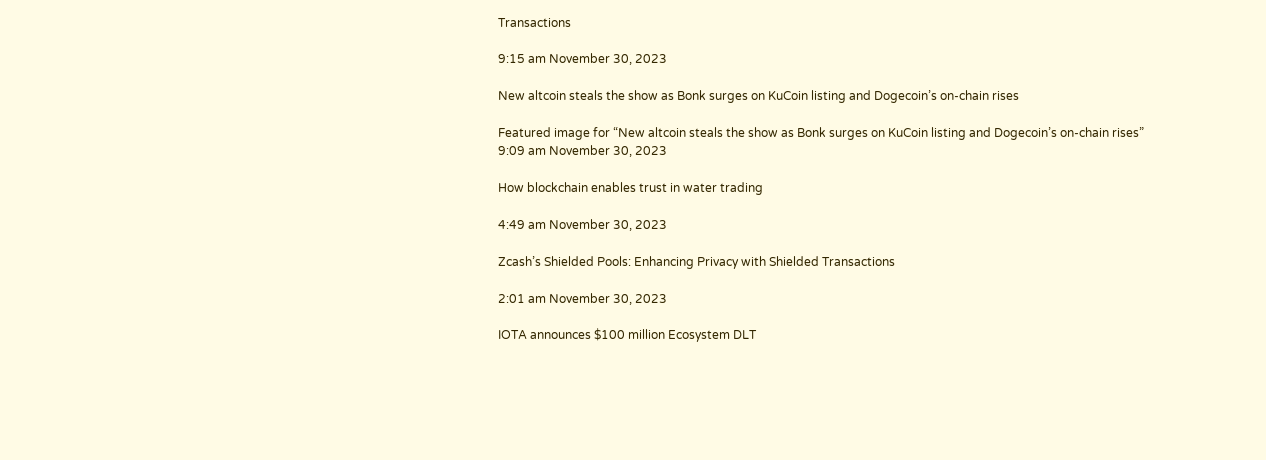Transactions

9:15 am November 30, 2023

New altcoin steals the show as Bonk surges on KuCoin listing and Dogecoin’s on-chain rises

Featured image for “New altcoin steals the show as Bonk surges on KuCoin listing and Dogecoin’s on-chain rises”
9:09 am November 30, 2023

How blockchain enables trust in water trading

4:49 am November 30, 2023

Zcash’s Shielded Pools: Enhancing Privacy with Shielded Transactions

2:01 am November 30, 2023

IOTA announces $100 million Ecosystem DLT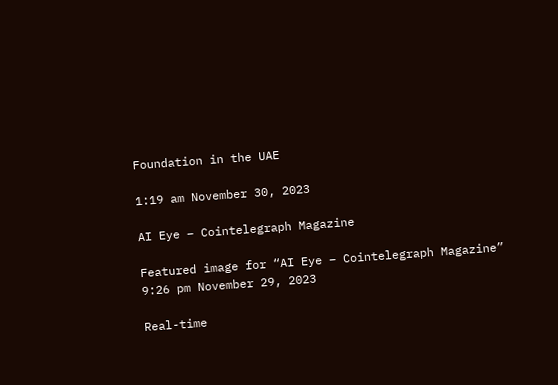Foundation in the UAE

1:19 am November 30, 2023

AI Eye – Cointelegraph Magazine

Featured image for “AI Eye – Cointelegraph Magazine”
9:26 pm November 29, 2023

Real-time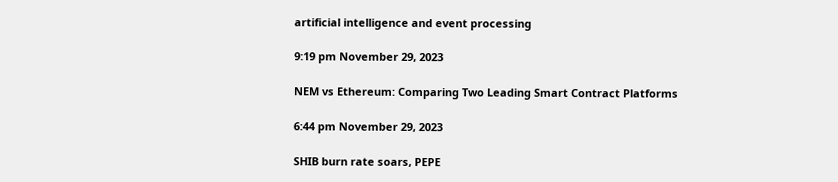artificial intelligence and event processing

9:19 pm November 29, 2023

NEM vs Ethereum: Comparing Two Leading Smart Contract Platforms

6:44 pm November 29, 2023

SHIB burn rate soars, PEPE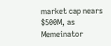market cap nears $500M, as Memeinator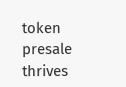token presale thrives